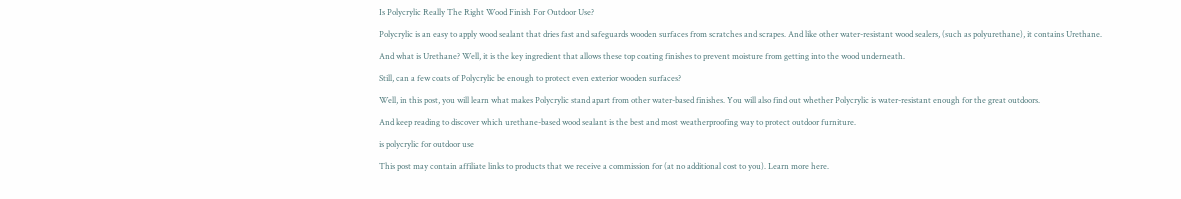Is Polycrylic Really The Right Wood Finish For Outdoor Use?

Polycrylic is an easy to apply wood sealant that dries fast and safeguards wooden surfaces from scratches and scrapes. And like other water-resistant wood sealers, (such as polyurethane), it contains Urethane.

And what is Urethane? Well, it is the key ingredient that allows these top coating finishes to prevent moisture from getting into the wood underneath.

Still, can a few coats of Polycrylic be enough to protect even exterior wooden surfaces?

Well, in this post, you will learn what makes Polycrylic stand apart from other water-based finishes. You will also find out whether Polycrylic is water-resistant enough for the great outdoors.

And keep reading to discover which urethane-based wood sealant is the best and most weatherproofing way to protect outdoor furniture.

is polycrylic for outdoor use

This post may contain affiliate links to products that we receive a commission for (at no additional cost to you). Learn more here.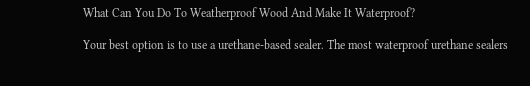What Can You Do To Weatherproof Wood And Make It Waterproof?

Your best option is to use a urethane-based sealer. The most waterproof urethane sealers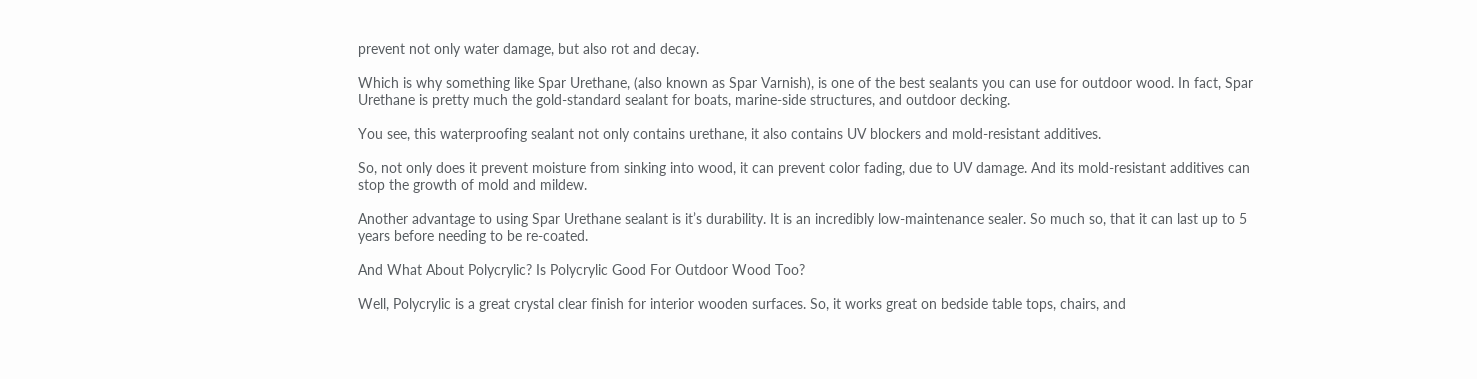prevent not only water damage, but also rot and decay.

Which is why something like Spar Urethane, (also known as Spar Varnish), is one of the best sealants you can use for outdoor wood. In fact, Spar Urethane is pretty much the gold-standard sealant for boats, marine-side structures, and outdoor decking.

You see, this waterproofing sealant not only contains urethane, it also contains UV blockers and mold-resistant additives.

So, not only does it prevent moisture from sinking into wood, it can prevent color fading, due to UV damage. And its mold-resistant additives can stop the growth of mold and mildew.

Another advantage to using Spar Urethane sealant is it’s durability. It is an incredibly low-maintenance sealer. So much so, that it can last up to 5 years before needing to be re-coated.

And What About Polycrylic? Is Polycrylic Good For Outdoor Wood Too?

Well, Polycrylic is a great crystal clear finish for interior wooden surfaces. So, it works great on bedside table tops, chairs, and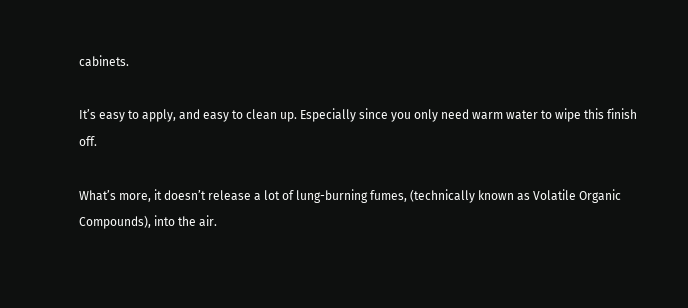cabinets.

It’s easy to apply, and easy to clean up. Especially since you only need warm water to wipe this finish off.

What’s more, it doesn’t release a lot of lung-burning fumes, (technically known as Volatile Organic Compounds), into the air.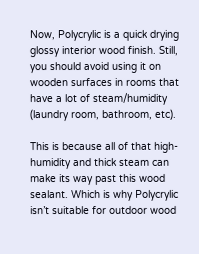Now, Polycrylic is a quick drying glossy interior wood finish. Still, you should avoid using it on wooden surfaces in rooms that have a lot of steam/humidity (laundry room, bathroom, etc).

This is because all of that high-humidity and thick steam can make its way past this wood sealant. Which is why Polycrylic isn’t suitable for outdoor wood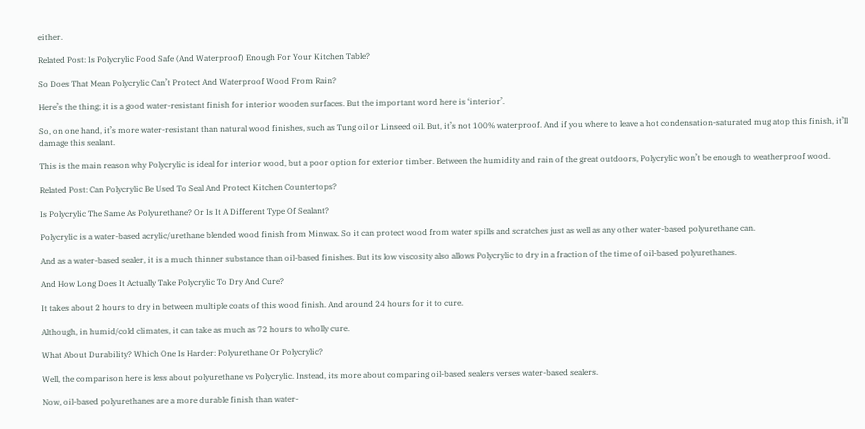either.

Related Post: Is Polycrylic Food Safe (And Waterproof) Enough For Your Kitchen Table?

So Does That Mean Polycrylic Can’t Protect And Waterproof Wood From Rain?

Here’s the thing; it is a good water-resistant finish for interior wooden surfaces. But the important word here is ‘interior’.

So, on one hand, it’s more water-resistant than natural wood finishes, such as Tung oil or Linseed oil. But, it’s not 100% waterproof. And if you where to leave a hot condensation-saturated mug atop this finish, it’ll damage this sealant.

This is the main reason why Polycrylic is ideal for interior wood, but a poor option for exterior timber. Between the humidity and rain of the great outdoors, Polycrylic won’t be enough to weatherproof wood.

Related Post: Can Polycrylic Be Used To Seal And Protect Kitchen Countertops?

Is Polycrylic The Same As Polyurethane? Or Is It A Different Type Of Sealant?

Polycrylic is a water-based acrylic/urethane blended wood finish from Minwax. So it can protect wood from water spills and scratches just as well as any other water-based polyurethane can.

And as a water-based sealer, it is a much thinner substance than oil-based finishes. But its low viscosity also allows Polycrylic to dry in a fraction of the time of oil-based polyurethanes.

And How Long Does It Actually Take Polycrylic To Dry And Cure?

It takes about 2 hours to dry in between multiple coats of this wood finish. And around 24 hours for it to cure.

Although, in humid/cold climates, it can take as much as 72 hours to wholly cure.

What About Durability? Which One Is Harder: Polyurethane Or Polycrylic?

Well, the comparison here is less about polyurethane vs Polycrylic. Instead, its more about comparing oil-based sealers verses water-based sealers.

Now, oil-based polyurethanes are a more durable finish than water-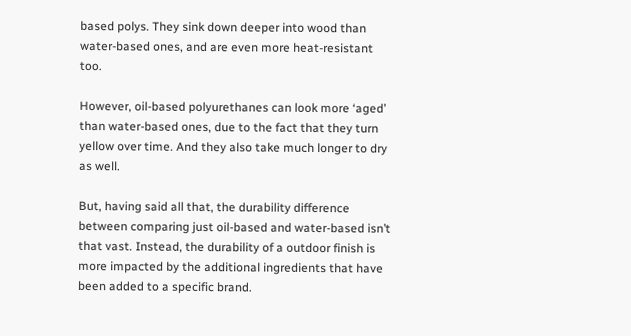based polys. They sink down deeper into wood than water-based ones, and are even more heat-resistant too.

However, oil-based polyurethanes can look more ‘aged’ than water-based ones, due to the fact that they turn yellow over time. And they also take much longer to dry as well.

But, having said all that, the durability difference between comparing just oil-based and water-based isn’t that vast. Instead, the durability of a outdoor finish is more impacted by the additional ingredients that have been added to a specific brand.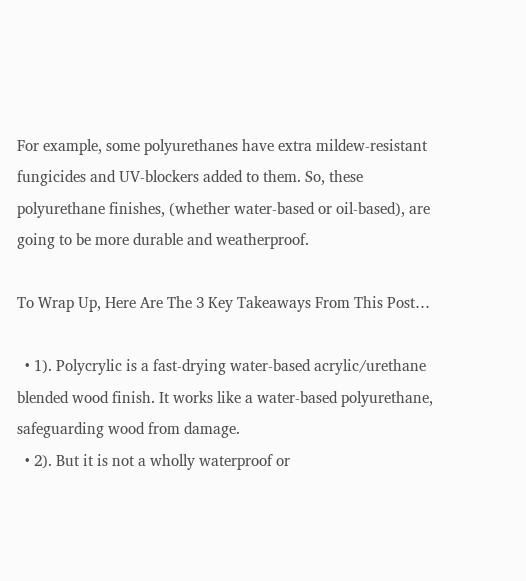For example, some polyurethanes have extra mildew-resistant fungicides and UV-blockers added to them. So, these polyurethane finishes, (whether water-based or oil-based), are going to be more durable and weatherproof.

To Wrap Up, Here Are The 3 Key Takeaways From This Post…

  • 1). Polycrylic is a fast-drying water-based acrylic/urethane blended wood finish. It works like a water-based polyurethane, safeguarding wood from damage.
  • 2). But it is not a wholly waterproof or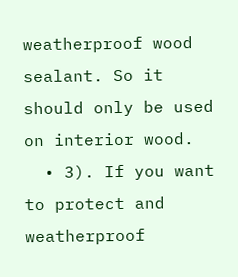weatherproof wood sealant. So it should only be used on interior wood.
  • 3). If you want to protect and weatherproof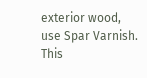exterior wood, use Spar Varnish. This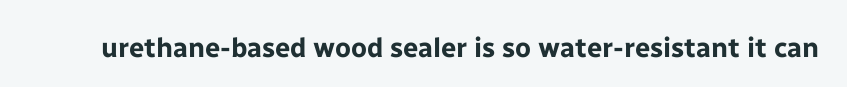urethane-based wood sealer is so water-resistant it can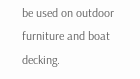be used on outdoor furniture and boat decking.